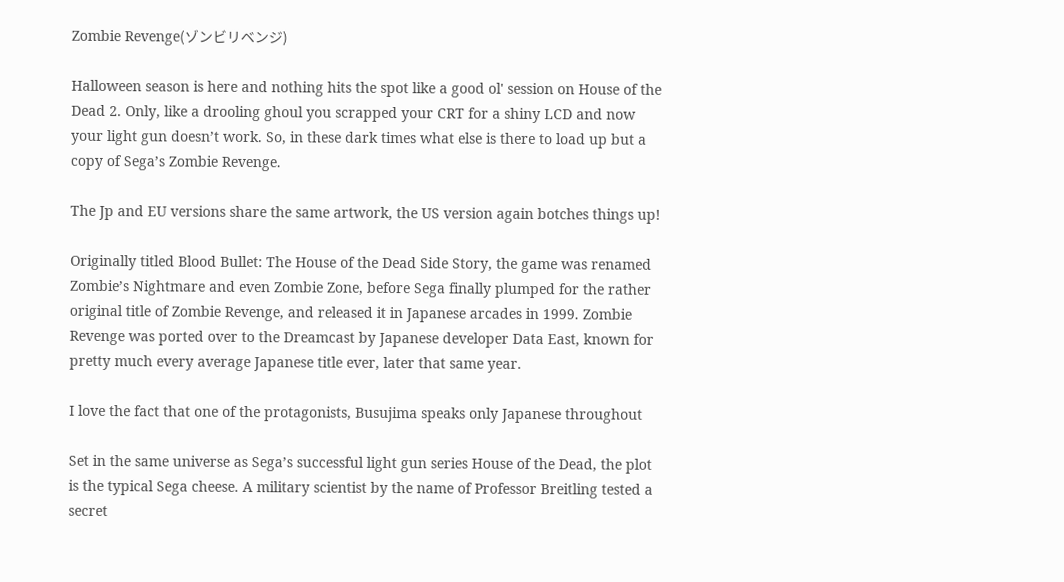Zombie Revenge(ゾンビリベンジ)

Halloween season is here and nothing hits the spot like a good ol' session on House of the Dead 2. Only, like a drooling ghoul you scrapped your CRT for a shiny LCD and now your light gun doesn’t work. So, in these dark times what else is there to load up but a copy of Sega’s Zombie Revenge.

The Jp and EU versions share the same artwork, the US version again botches things up!

Originally titled Blood Bullet: The House of the Dead Side Story, the game was renamed Zombie’s Nightmare and even Zombie Zone, before Sega finally plumped for the rather original title of Zombie Revenge, and released it in Japanese arcades in 1999. Zombie Revenge was ported over to the Dreamcast by Japanese developer Data East, known for pretty much every average Japanese title ever, later that same year.

I love the fact that one of the protagonists, Busujima speaks only Japanese throughout

Set in the same universe as Sega’s successful light gun series House of the Dead, the plot is the typical Sega cheese. A military scientist by the name of Professor Breitling tested a secret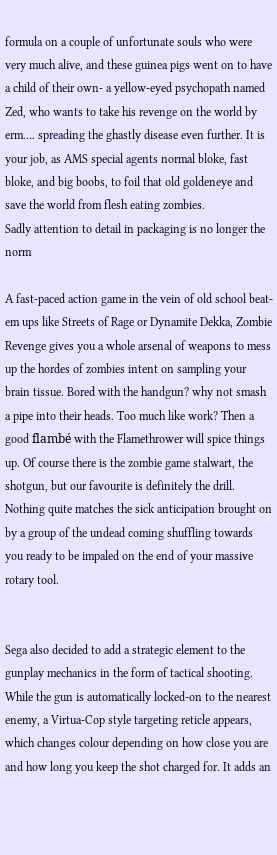formula on a couple of unfortunate souls who were very much alive, and these guinea pigs went on to have a child of their own- a yellow-eyed psychopath named Zed, who wants to take his revenge on the world by erm…. spreading the ghastly disease even further. It is your job, as AMS special agents normal bloke, fast bloke, and big boobs, to foil that old goldeneye and save the world from flesh eating zombies.
Sadly attention to detail in packaging is no longer the norm

A fast-paced action game in the vein of old school beat-em ups like Streets of Rage or Dynamite Dekka, Zombie Revenge gives you a whole arsenal of weapons to mess up the hordes of zombies intent on sampling your brain tissue. Bored with the handgun? why not smash a pipe into their heads. Too much like work? Then a good flambé with the Flamethrower will spice things up. Of course there is the zombie game stalwart, the shotgun, but our favourite is definitely the drill. Nothing quite matches the sick anticipation brought on by a group of the undead coming shuffling towards you ready to be impaled on the end of your massive rotary tool.


Sega also decided to add a strategic element to the gunplay mechanics in the form of tactical shooting. While the gun is automatically locked-on to the nearest enemy, a Virtua-Cop style targeting reticle appears, which changes colour depending on how close you are and how long you keep the shot charged for. It adds an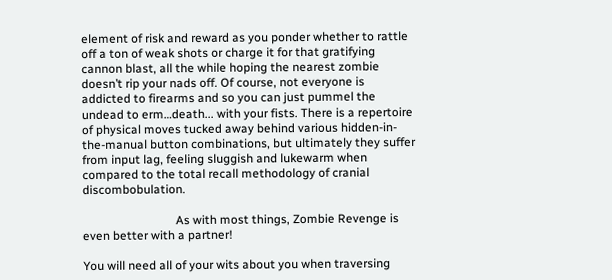element of risk and reward as you ponder whether to rattle off a ton of weak shots or charge it for that gratifying cannon blast, all the while hoping the nearest zombie doesn’t rip your nads off. Of course, not everyone is addicted to firearms and so you can just pummel the undead to erm…death... with your fists. There is a repertoire of physical moves tucked away behind various hidden-in-the-manual button combinations, but ultimately they suffer from input lag, feeling sluggish and lukewarm when compared to the total recall methodology of cranial discombobulation.

                               As with most things, Zombie Revenge is even better with a partner!

You will need all of your wits about you when traversing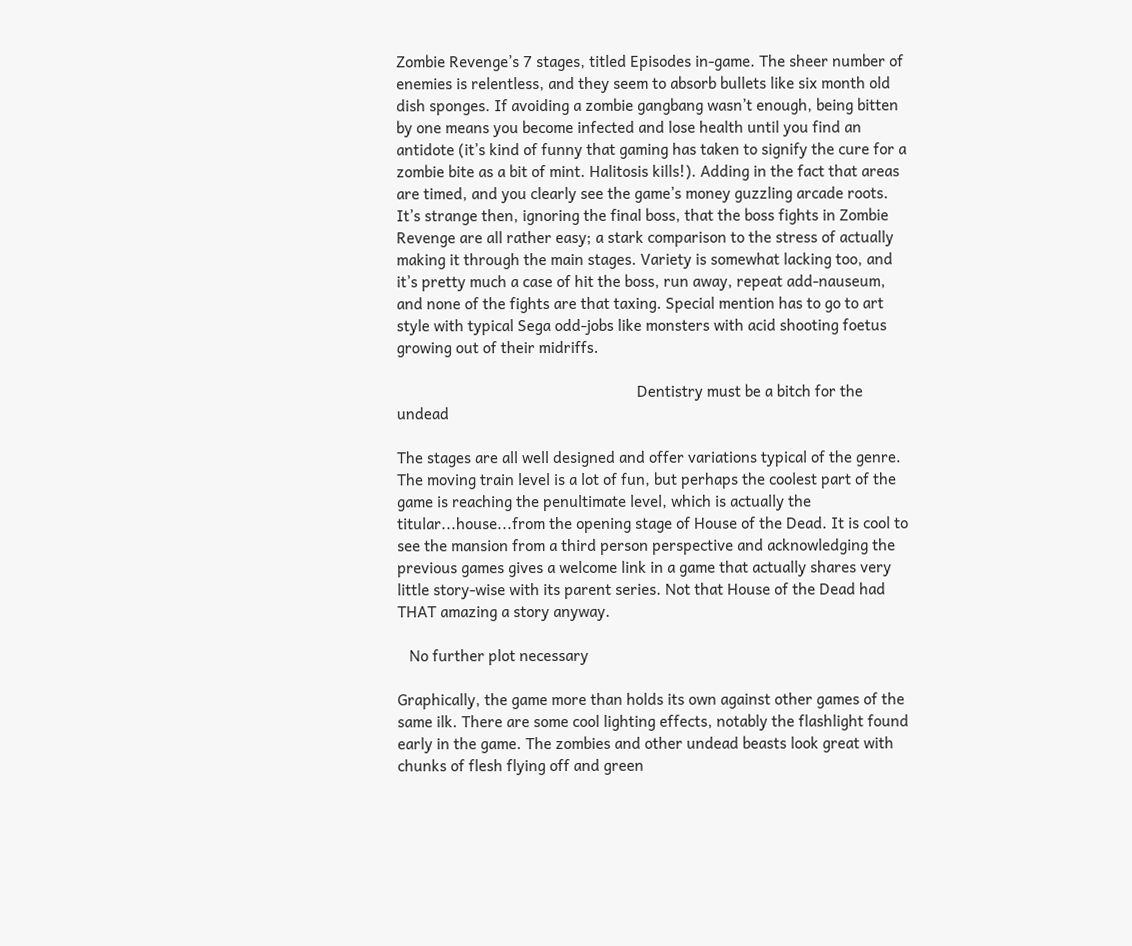Zombie Revenge’s 7 stages, titled Episodes in-game. The sheer number of enemies is relentless, and they seem to absorb bullets like six month old dish sponges. If avoiding a zombie gangbang wasn’t enough, being bitten by one means you become infected and lose health until you find an antidote (it’s kind of funny that gaming has taken to signify the cure for a zombie bite as a bit of mint. Halitosis kills!). Adding in the fact that areas are timed, and you clearly see the game’s money guzzling arcade roots. It’s strange then, ignoring the final boss, that the boss fights in Zombie Revenge are all rather easy; a stark comparison to the stress of actually making it through the main stages. Variety is somewhat lacking too, and it’s pretty much a case of hit the boss, run away, repeat add-nauseum, and none of the fights are that taxing. Special mention has to go to art style with typical Sega odd-jobs like monsters with acid shooting foetus growing out of their midriffs.

                                                            Dentistry must be a bitch for the undead

The stages are all well designed and offer variations typical of the genre. The moving train level is a lot of fun, but perhaps the coolest part of the game is reaching the penultimate level, which is actually the titular...house...from the opening stage of House of the Dead. It is cool to see the mansion from a third person perspective and acknowledging the previous games gives a welcome link in a game that actually shares very little story-wise with its parent series. Not that House of the Dead had THAT amazing a story anyway.

   No further plot necessary

Graphically, the game more than holds its own against other games of the same ilk. There are some cool lighting effects, notably the flashlight found early in the game. The zombies and other undead beasts look great with chunks of flesh flying off and green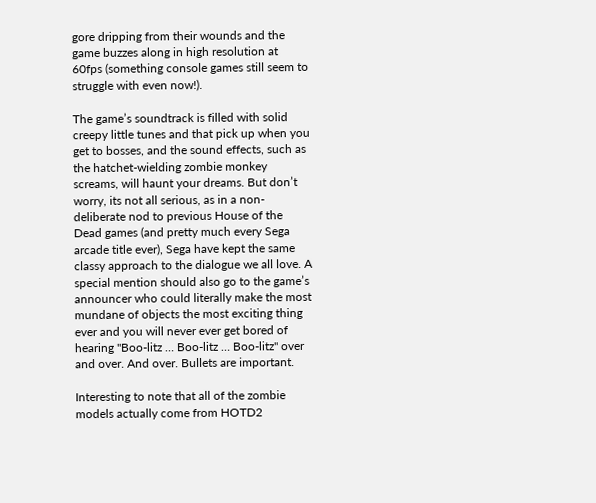gore dripping from their wounds and the game buzzes along in high resolution at 60fps (something console games still seem to struggle with even now!).

The game’s soundtrack is filled with solid creepy little tunes and that pick up when you get to bosses, and the sound effects, such as the hatchet-wielding zombie monkey screams, will haunt your dreams. But don’t worry, its not all serious, as in a non-deliberate nod to previous House of the Dead games (and pretty much every Sega arcade title ever), Sega have kept the same classy approach to the dialogue we all love. A special mention should also go to the game’s announcer who could literally make the most mundane of objects the most exciting thing ever and you will never ever get bored of hearing "Boo-litz … Boo-litz … Boo-litz" over and over. And over. Bullets are important.

Interesting to note that all of the zombie models actually come from HOTD2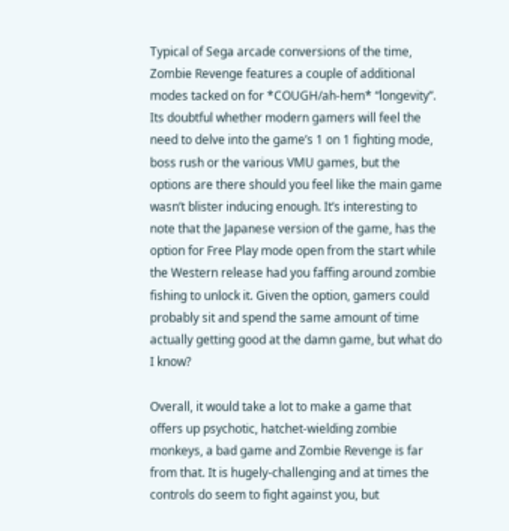Typical of Sega arcade conversions of the time, Zombie Revenge features a couple of additional modes tacked on for *COUGH/ah-hem* “longevity”. Its doubtful whether modern gamers will feel the need to delve into the game’s 1 on 1 fighting mode, boss rush or the various VMU games, but the options are there should you feel like the main game wasn’t blister inducing enough. It’s interesting to note that the Japanese version of the game, has the option for Free Play mode open from the start while the Western release had you faffing around zombie fishing to unlock it. Given the option, gamers could probably sit and spend the same amount of time actually getting good at the damn game, but what do I know?

Overall, it would take a lot to make a game that offers up psychotic, hatchet-wielding zombie monkeys, a bad game and Zombie Revenge is far from that. It is hugely-challenging and at times the controls do seem to fight against you, but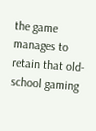the game manages to retain that old-school gaming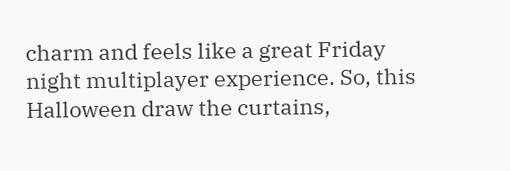charm and feels like a great Friday night multiplayer experience. So, this Halloween draw the curtains,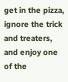get in the pizza, ignore the trick and treaters, and enjoy one of the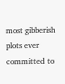most gibberish plots ever committed to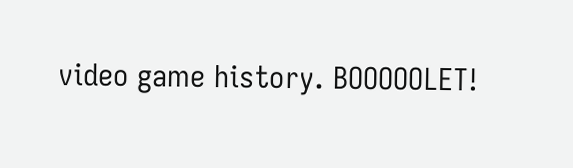video game history. BOOOOOLET!